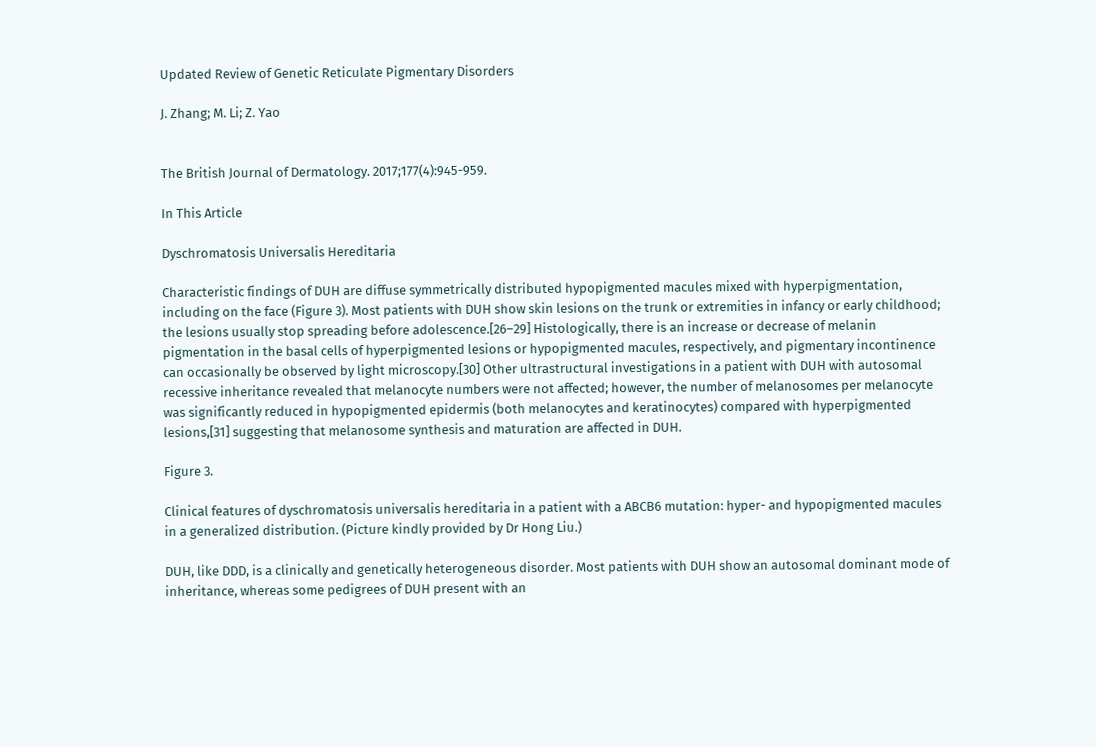Updated Review of Genetic Reticulate Pigmentary Disorders

J. Zhang; M. Li; Z. Yao


The British Journal of Dermatology. 2017;177(4):945-959.

In This Article

Dyschromatosis Universalis Hereditaria

Characteristic findings of DUH are diffuse symmetrically distributed hypopigmented macules mixed with hyperpigmentation, including on the face (Figure 3). Most patients with DUH show skin lesions on the trunk or extremities in infancy or early childhood; the lesions usually stop spreading before adolescence.[26–29] Histologically, there is an increase or decrease of melanin pigmentation in the basal cells of hyperpigmented lesions or hypopigmented macules, respectively, and pigmentary incontinence can occasionally be observed by light microscopy.[30] Other ultrastructural investigations in a patient with DUH with autosomal recessive inheritance revealed that melanocyte numbers were not affected; however, the number of melanosomes per melanocyte was significantly reduced in hypopigmented epidermis (both melanocytes and keratinocytes) compared with hyperpigmented lesions,[31] suggesting that melanosome synthesis and maturation are affected in DUH.

Figure 3.

Clinical features of dyschromatosis universalis hereditaria in a patient with a ABCB6 mutation: hyper- and hypopigmented macules in a generalized distribution. (Picture kindly provided by Dr Hong Liu.)

DUH, like DDD, is a clinically and genetically heterogeneous disorder. Most patients with DUH show an autosomal dominant mode of inheritance, whereas some pedigrees of DUH present with an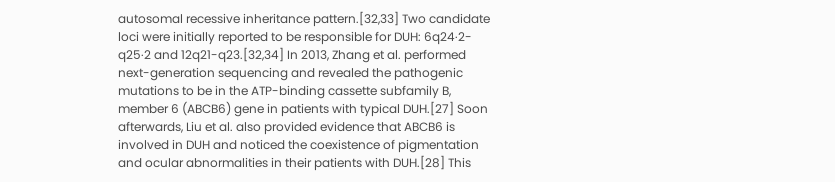autosomal recessive inheritance pattern.[32,33] Two candidate loci were initially reported to be responsible for DUH: 6q24·2-q25·2 and 12q21-q23.[32,34] In 2013, Zhang et al. performed next-generation sequencing and revealed the pathogenic mutations to be in the ATP-binding cassette subfamily B, member 6 (ABCB6) gene in patients with typical DUH.[27] Soon afterwards, Liu et al. also provided evidence that ABCB6 is involved in DUH and noticed the coexistence of pigmentation and ocular abnormalities in their patients with DUH.[28] This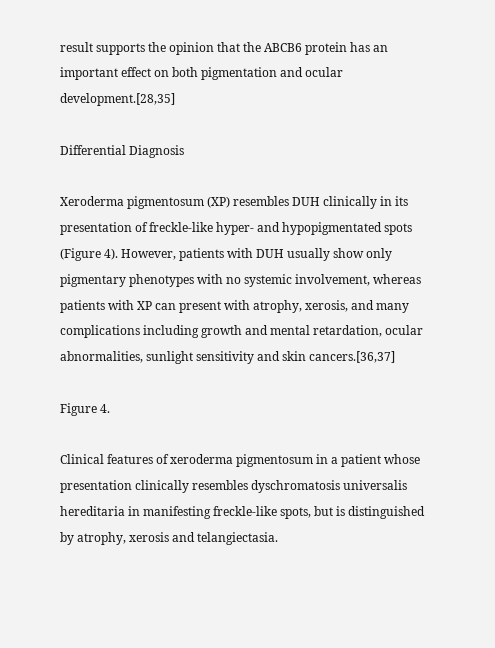result supports the opinion that the ABCB6 protein has an important effect on both pigmentation and ocular development.[28,35]

Differential Diagnosis

Xeroderma pigmentosum (XP) resembles DUH clinically in its presentation of freckle-like hyper- and hypopigmentated spots (Figure 4). However, patients with DUH usually show only pigmentary phenotypes with no systemic involvement, whereas patients with XP can present with atrophy, xerosis, and many complications including growth and mental retardation, ocular abnormalities, sunlight sensitivity and skin cancers.[36,37]

Figure 4.

Clinical features of xeroderma pigmentosum in a patient whose presentation clinically resembles dyschromatosis universalis hereditaria in manifesting freckle-like spots, but is distinguished by atrophy, xerosis and telangiectasia.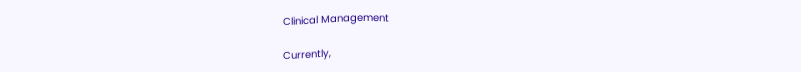Clinical Management

Currently,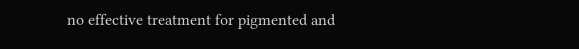no effective treatment for pigmented and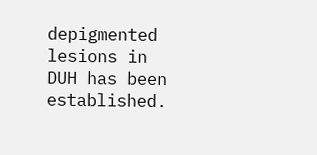depigmented lesions in DUH has been established.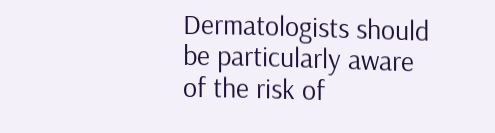Dermatologists should be particularly aware of the risk of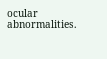ocular abnormalities.